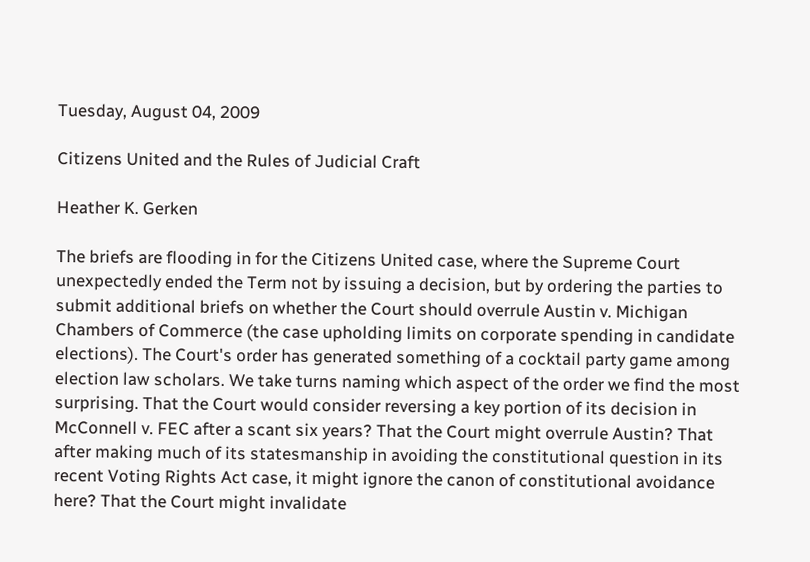Tuesday, August 04, 2009

Citizens United and the Rules of Judicial Craft

Heather K. Gerken

The briefs are flooding in for the Citizens United case, where the Supreme Court unexpectedly ended the Term not by issuing a decision, but by ordering the parties to submit additional briefs on whether the Court should overrule Austin v. Michigan Chambers of Commerce (the case upholding limits on corporate spending in candidate elections). The Court's order has generated something of a cocktail party game among election law scholars. We take turns naming which aspect of the order we find the most surprising. That the Court would consider reversing a key portion of its decision in McConnell v. FEC after a scant six years? That the Court might overrule Austin? That after making much of its statesmanship in avoiding the constitutional question in its recent Voting Rights Act case, it might ignore the canon of constitutional avoidance here? That the Court might invalidate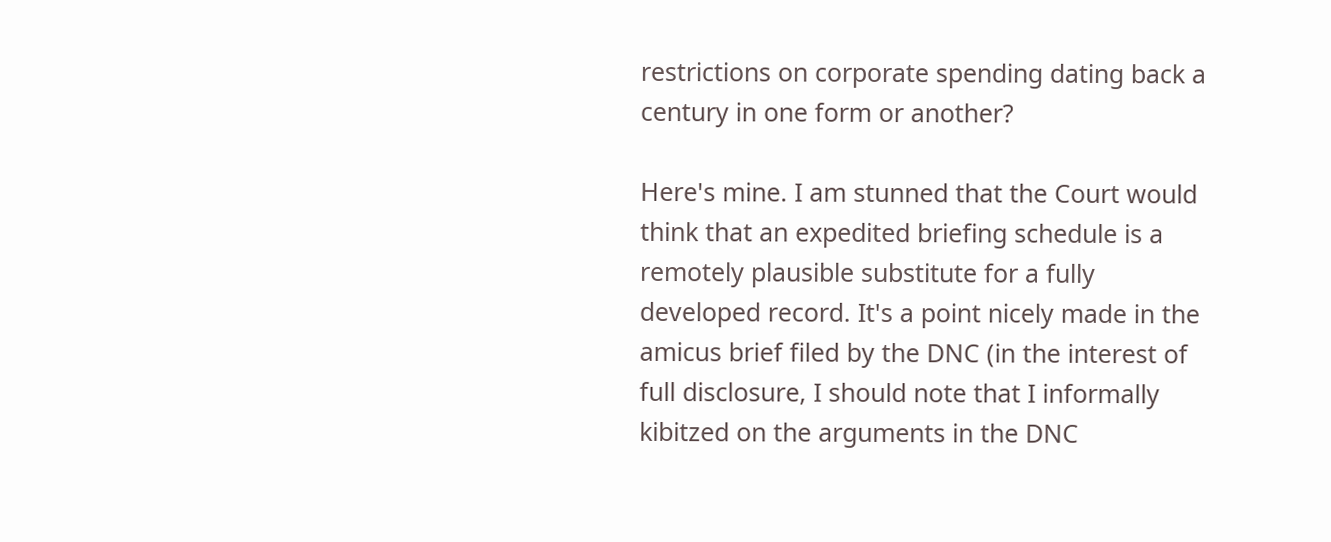restrictions on corporate spending dating back a century in one form or another?

Here's mine. I am stunned that the Court would think that an expedited briefing schedule is a remotely plausible substitute for a fully developed record. It's a point nicely made in the amicus brief filed by the DNC (in the interest of full disclosure, I should note that I informally kibitzed on the arguments in the DNC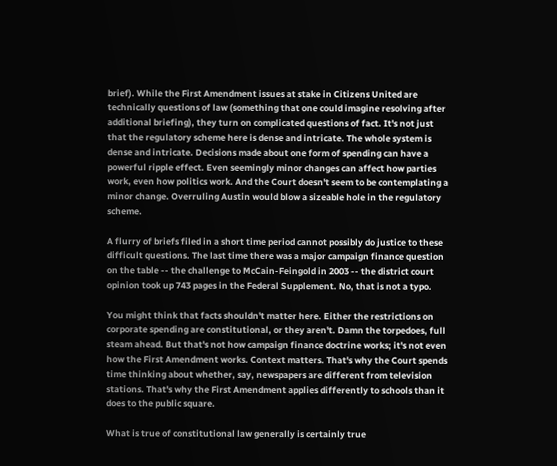brief). While the First Amendment issues at stake in Citizens United are technically questions of law (something that one could imagine resolving after additional briefing), they turn on complicated questions of fact. It's not just that the regulatory scheme here is dense and intricate. The whole system is dense and intricate. Decisions made about one form of spending can have a powerful ripple effect. Even seemingly minor changes can affect how parties work, even how politics work. And the Court doesn't seem to be contemplating a minor change. Overruling Austin would blow a sizeable hole in the regulatory scheme.

A flurry of briefs filed in a short time period cannot possibly do justice to these difficult questions. The last time there was a major campaign finance question on the table -- the challenge to McCain-Feingold in 2003 -- the district court opinion took up 743 pages in the Federal Supplement. No, that is not a typo.

You might think that facts shouldn't matter here. Either the restrictions on corporate spending are constitutional, or they aren't. Damn the torpedoes, full steam ahead. But that's not how campaign finance doctrine works; it's not even how the First Amendment works. Context matters. That's why the Court spends time thinking about whether, say, newspapers are different from television stations. That's why the First Amendment applies differently to schools than it does to the public square.

What is true of constitutional law generally is certainly true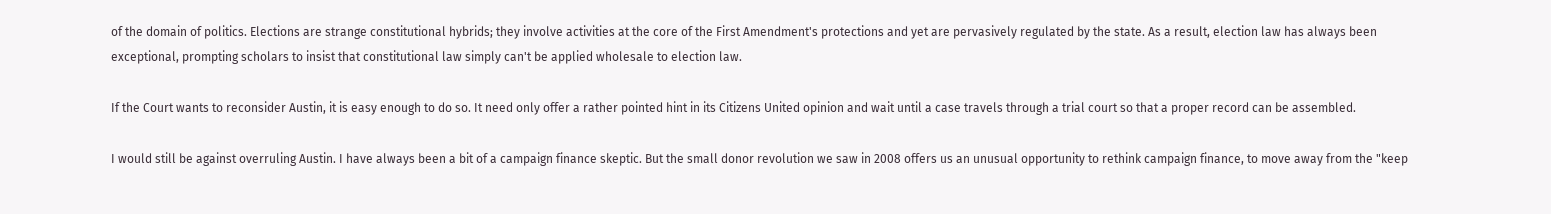of the domain of politics. Elections are strange constitutional hybrids; they involve activities at the core of the First Amendment's protections and yet are pervasively regulated by the state. As a result, election law has always been exceptional, prompting scholars to insist that constitutional law simply can't be applied wholesale to election law.

If the Court wants to reconsider Austin, it is easy enough to do so. It need only offer a rather pointed hint in its Citizens United opinion and wait until a case travels through a trial court so that a proper record can be assembled.

I would still be against overruling Austin. I have always been a bit of a campaign finance skeptic. But the small donor revolution we saw in 2008 offers us an unusual opportunity to rethink campaign finance, to move away from the "keep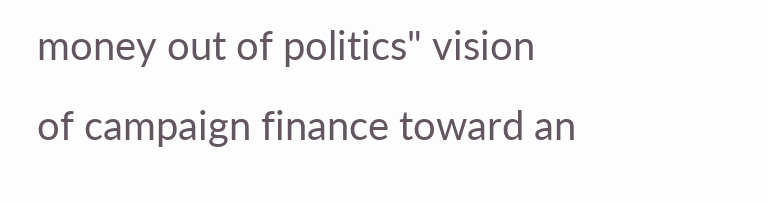money out of politics" vision of campaign finance toward an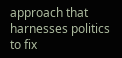approach that harnesses politics to fix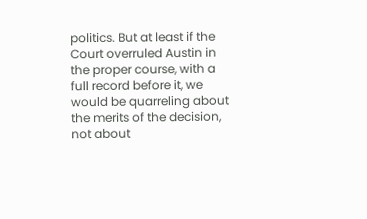politics. But at least if the Court overruled Austin in the proper course, with a full record before it, we would be quarreling about the merits of the decision, not about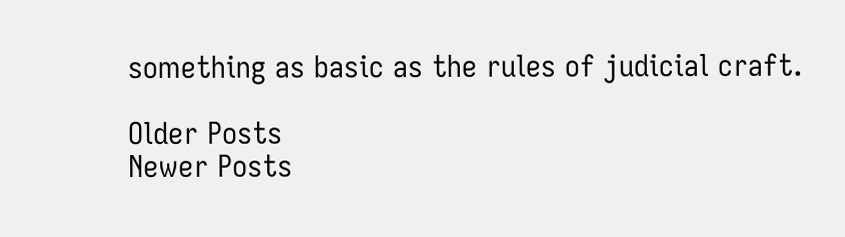something as basic as the rules of judicial craft.

Older Posts
Newer Posts